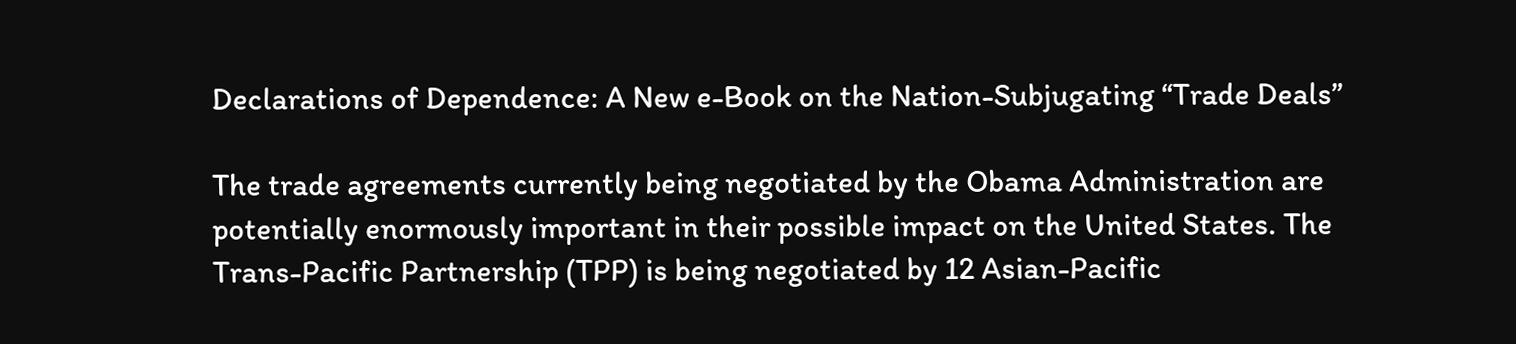Declarations of Dependence: A New e-Book on the Nation-Subjugating “Trade Deals”

The trade agreements currently being negotiated by the Obama Administration are potentially enormously important in their possible impact on the United States. The Trans-Pacific Partnership (TPP) is being negotiated by 12 Asian-Pacific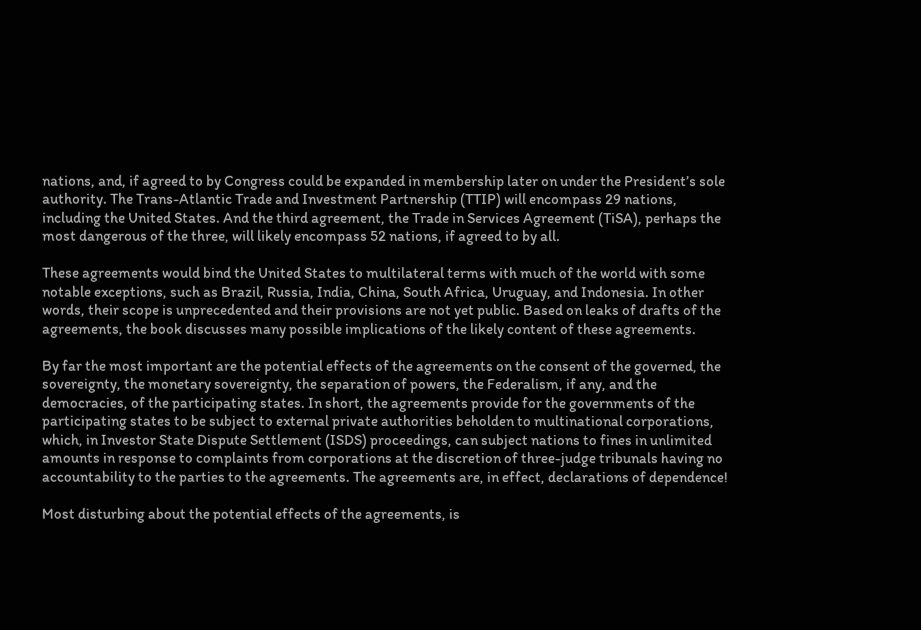nations, and, if agreed to by Congress could be expanded in membership later on under the President’s sole authority. The Trans-Atlantic Trade and Investment Partnership (TTIP) will encompass 29 nations, including the United States. And the third agreement, the Trade in Services Agreement (TiSA), perhaps the most dangerous of the three, will likely encompass 52 nations, if agreed to by all.

These agreements would bind the United States to multilateral terms with much of the world with some notable exceptions, such as Brazil, Russia, India, China, South Africa, Uruguay, and Indonesia. In other words, their scope is unprecedented and their provisions are not yet public. Based on leaks of drafts of the agreements, the book discusses many possible implications of the likely content of these agreements.

By far the most important are the potential effects of the agreements on the consent of the governed, the sovereignty, the monetary sovereignty, the separation of powers, the Federalism, if any, and the democracies, of the participating states. In short, the agreements provide for the governments of the participating states to be subject to external private authorities beholden to multinational corporations, which, in Investor State Dispute Settlement (ISDS) proceedings, can subject nations to fines in unlimited amounts in response to complaints from corporations at the discretion of three-judge tribunals having no accountability to the parties to the agreements. The agreements are, in effect, declarations of dependence!

Most disturbing about the potential effects of the agreements, is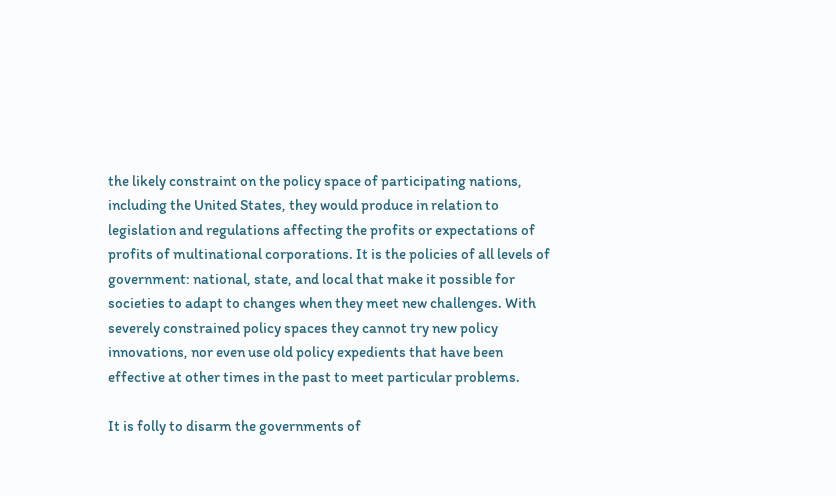the likely constraint on the policy space of participating nations, including the United States, they would produce in relation to legislation and regulations affecting the profits or expectations of profits of multinational corporations. It is the policies of all levels of government: national, state, and local that make it possible for societies to adapt to changes when they meet new challenges. With severely constrained policy spaces they cannot try new policy innovations, nor even use old policy expedients that have been effective at other times in the past to meet particular problems.

It is folly to disarm the governments of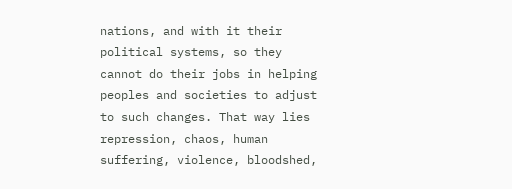nations, and with it their political systems, so they cannot do their jobs in helping peoples and societies to adjust to such changes. That way lies repression, chaos, human suffering, violence, bloodshed,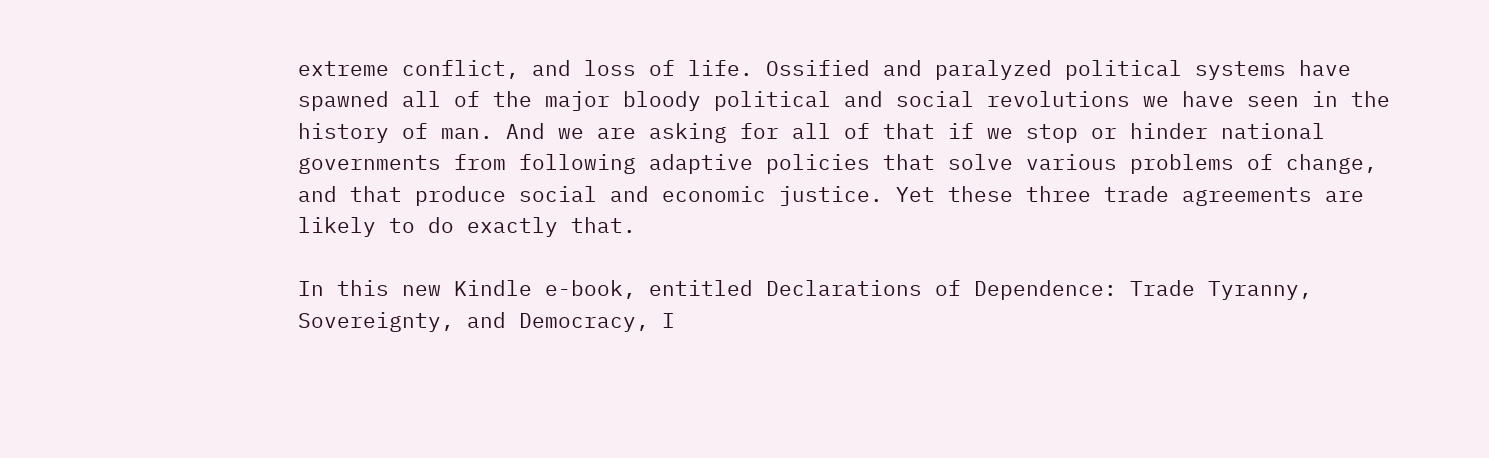extreme conflict, and loss of life. Ossified and paralyzed political systems have spawned all of the major bloody political and social revolutions we have seen in the history of man. And we are asking for all of that if we stop or hinder national governments from following adaptive policies that solve various problems of change, and that produce social and economic justice. Yet these three trade agreements are likely to do exactly that.

In this new Kindle e-book, entitled Declarations of Dependence: Trade Tyranny, Sovereignty, and Democracy, I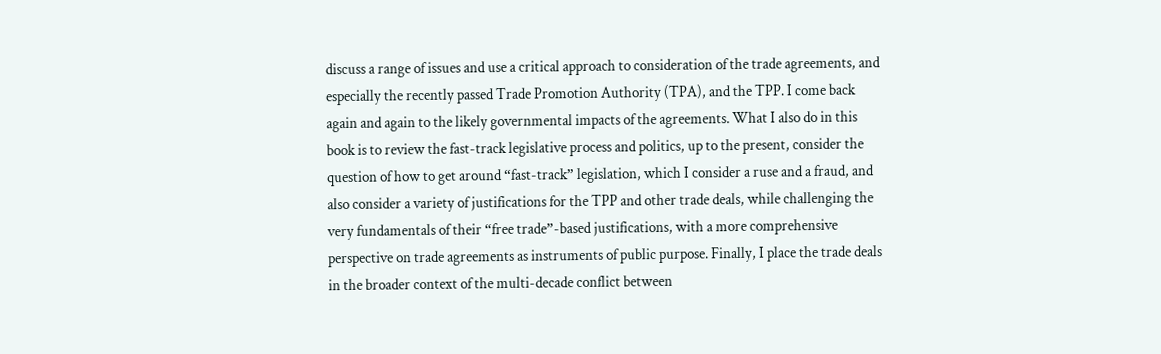discuss a range of issues and use a critical approach to consideration of the trade agreements, and especially the recently passed Trade Promotion Authority (TPA), and the TPP. I come back again and again to the likely governmental impacts of the agreements. What I also do in this book is to review the fast-track legislative process and politics, up to the present, consider the question of how to get around “fast-track” legislation, which I consider a ruse and a fraud, and also consider a variety of justifications for the TPP and other trade deals, while challenging the very fundamentals of their “free trade”-based justifications, with a more comprehensive perspective on trade agreements as instruments of public purpose. Finally, I place the trade deals in the broader context of the multi-decade conflict between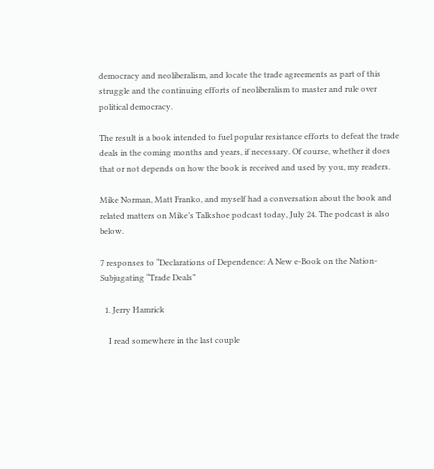democracy and neoliberalism, and locate the trade agreements as part of this struggle and the continuing efforts of neoliberalism to master and rule over political democracy.

The result is a book intended to fuel popular resistance efforts to defeat the trade deals in the coming months and years, if necessary. Of course, whether it does that or not depends on how the book is received and used by you, my readers.

Mike Norman, Matt Franko, and myself had a conversation about the book and related matters on Mike’s Talkshoe podcast today, July 24. The podcast is also below.

7 responses to “Declarations of Dependence: A New e-Book on the Nation-Subjugating “Trade Deals”

  1. Jerry Hamrick

    I read somewhere in the last couple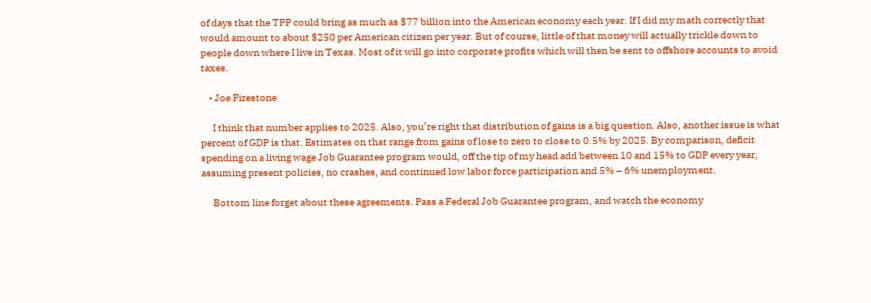of days that the TPP could bring as much as $77 billion into the American economy each year. If I did my math correctly that would amount to about $250 per American citizen per year. But of course, little of that money will actually trickle down to people down where I live in Texas. Most of it will go into corporate profits which will then be sent to offshore accounts to avoid taxes.

    • Joe Firestone

      I think that number applies to 2025. Also, you’re right that distribution of gains is a big question. Also, another issue is what percent of GDP is that. Estimates on that range from gains of lose to zero to close to 0.5% by 2025. By comparison, deficit spending on a living wage Job Guarantee program would, off the tip of my head add between 10 and 15% to GDP every year, assuming present policies, no crashes, and continued low labor force participation and 5% – 6% unemployment.

      Bottom line forget about these agreements. Pass a Federal Job Guarantee program, and watch the economy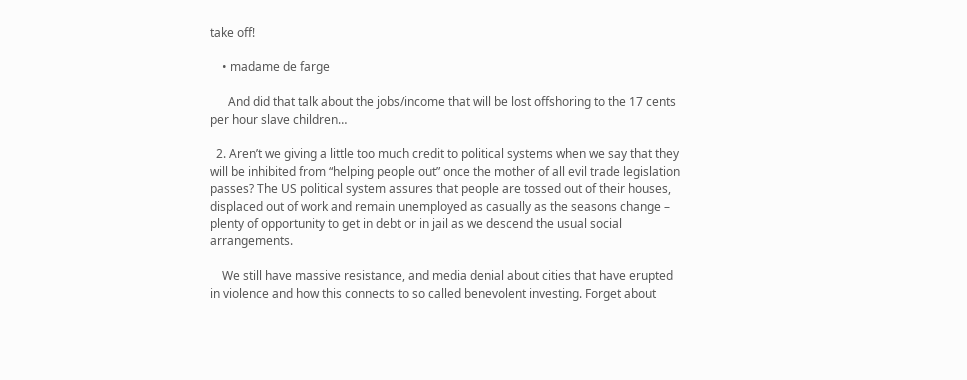take off!

    • madame de farge

      And did that talk about the jobs/income that will be lost offshoring to the 17 cents per hour slave children…

  2. Aren’t we giving a little too much credit to political systems when we say that they will be inhibited from “helping people out” once the mother of all evil trade legislation passes? The US political system assures that people are tossed out of their houses, displaced out of work and remain unemployed as casually as the seasons change – plenty of opportunity to get in debt or in jail as we descend the usual social arrangements.

    We still have massive resistance, and media denial about cities that have erupted in violence and how this connects to so called benevolent investing. Forget about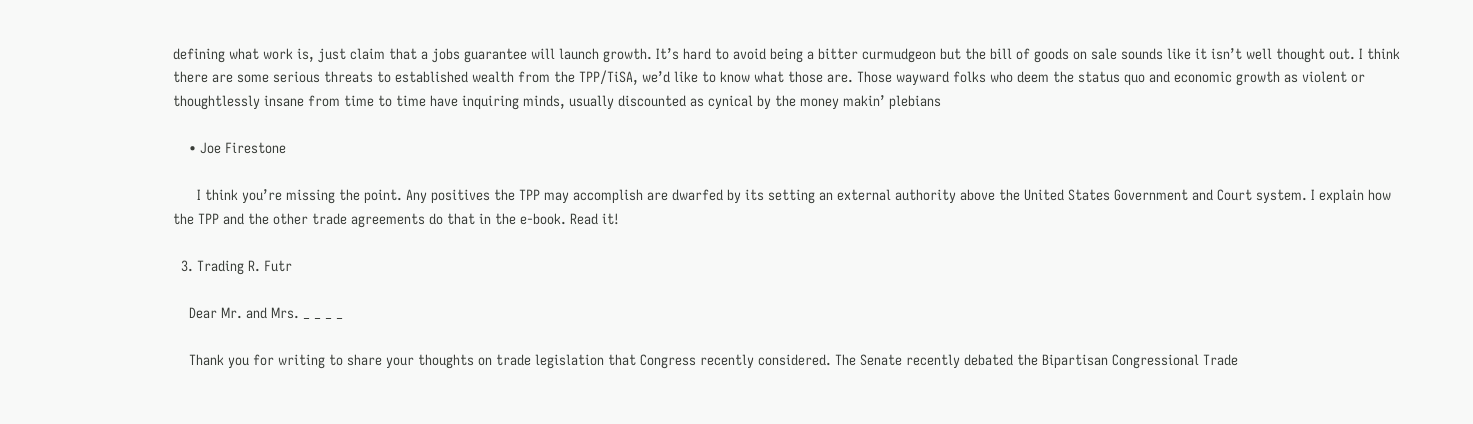defining what work is, just claim that a jobs guarantee will launch growth. It’s hard to avoid being a bitter curmudgeon but the bill of goods on sale sounds like it isn’t well thought out. I think there are some serious threats to established wealth from the TPP/TiSA, we’d like to know what those are. Those wayward folks who deem the status quo and economic growth as violent or thoughtlessly insane from time to time have inquiring minds, usually discounted as cynical by the money makin’ plebians

    • Joe Firestone

      I think you’re missing the point. Any positives the TPP may accomplish are dwarfed by its setting an external authority above the United States Government and Court system. I explain how the TPP and the other trade agreements do that in the e-book. Read it!

  3. Trading R. Futr

    Dear Mr. and Mrs. _ _ _ _

    Thank you for writing to share your thoughts on trade legislation that Congress recently considered. The Senate recently debated the Bipartisan Congressional Trade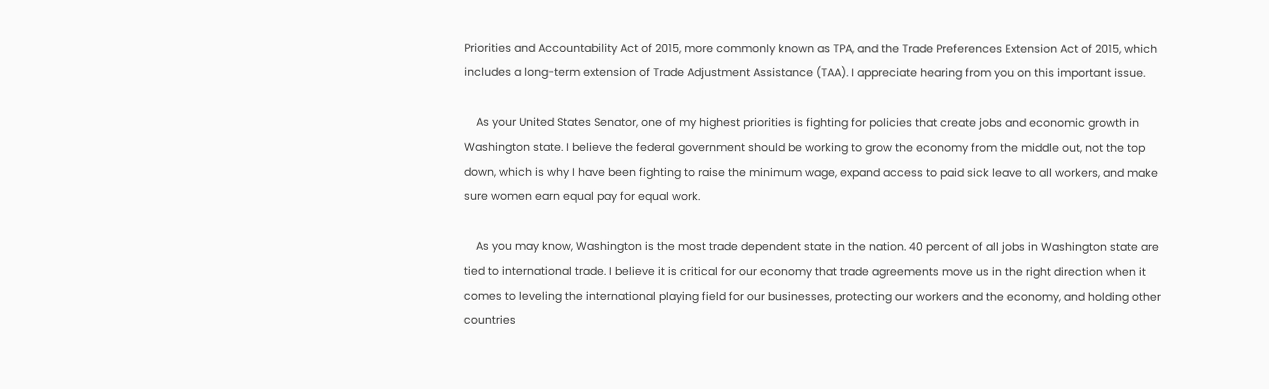Priorities and Accountability Act of 2015, more commonly known as TPA, and the Trade Preferences Extension Act of 2015, which includes a long-term extension of Trade Adjustment Assistance (TAA). I appreciate hearing from you on this important issue.

    As your United States Senator, one of my highest priorities is fighting for policies that create jobs and economic growth in Washington state. I believe the federal government should be working to grow the economy from the middle out, not the top down, which is why I have been fighting to raise the minimum wage, expand access to paid sick leave to all workers, and make sure women earn equal pay for equal work.

    As you may know, Washington is the most trade dependent state in the nation. 40 percent of all jobs in Washington state are tied to international trade. I believe it is critical for our economy that trade agreements move us in the right direction when it comes to leveling the international playing field for our businesses, protecting our workers and the economy, and holding other countries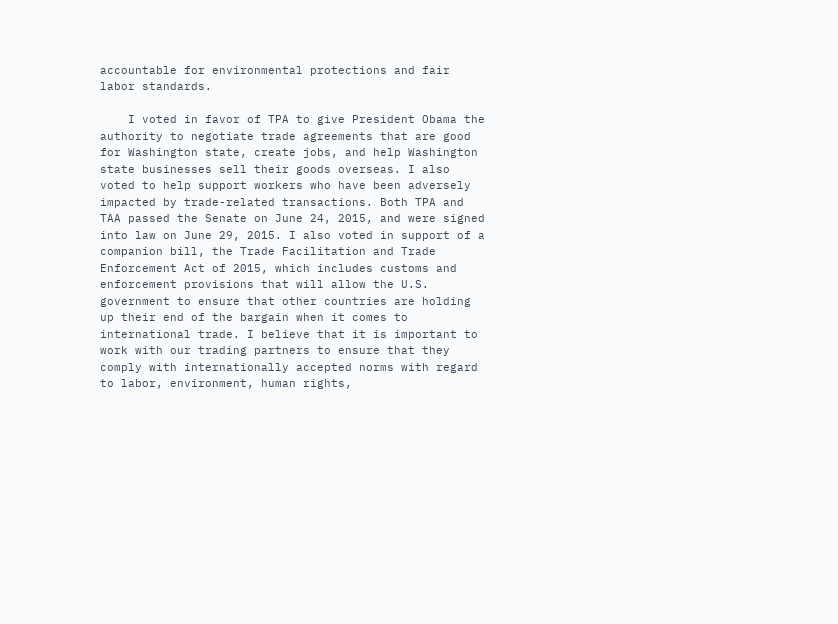accountable for environmental protections and fair labor standards.

    I voted in favor of TPA to give President Obama the authority to negotiate trade agreements that are good for Washington state, create jobs, and help Washington state businesses sell their goods overseas. I also voted to help support workers who have been adversely impacted by trade-related transactions. Both TPA and TAA passed the Senate on June 24, 2015, and were signed into law on June 29, 2015. I also voted in support of a companion bill, the Trade Facilitation and Trade Enforcement Act of 2015, which includes customs and enforcement provisions that will allow the U.S. government to ensure that other countries are holding up their end of the bargain when it comes to international trade. I believe that it is important to work with our trading partners to ensure that they comply with internationally accepted norms with regard to labor, environment, human rights,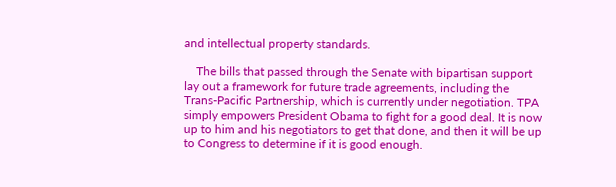and intellectual property standards.

    The bills that passed through the Senate with bipartisan support lay out a framework for future trade agreements, including the Trans-Pacific Partnership, which is currently under negotiation. TPA simply empowers President Obama to fight for a good deal. It is now up to him and his negotiators to get that done, and then it will be up to Congress to determine if it is good enough.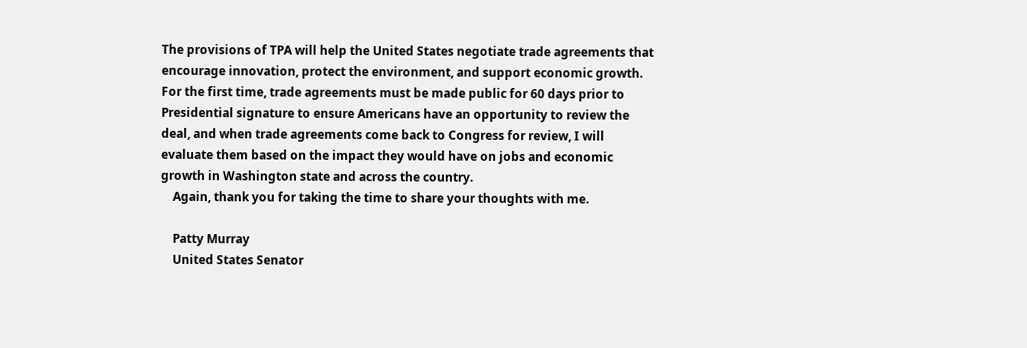The provisions of TPA will help the United States negotiate trade agreements that encourage innovation, protect the environment, and support economic growth. For the first time, trade agreements must be made public for 60 days prior to Presidential signature to ensure Americans have an opportunity to review the deal, and when trade agreements come back to Congress for review, I will evaluate them based on the impact they would have on jobs and economic growth in Washington state and across the country.
    Again, thank you for taking the time to share your thoughts with me.

    Patty Murray
    United States Senator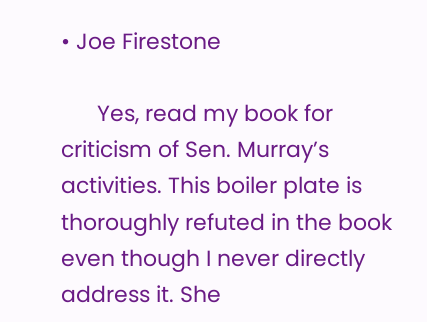• Joe Firestone

      Yes, read my book for criticism of Sen. Murray’s activities. This boiler plate is thoroughly refuted in the book even though I never directly address it. She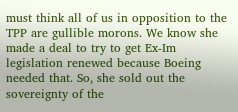must think all of us in opposition to the TPP are gullible morons. We know she made a deal to try to get Ex-Im legislation renewed because Boeing needed that. So, she sold out the sovereignty of the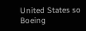United States so Boeing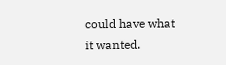could have what it wanted.